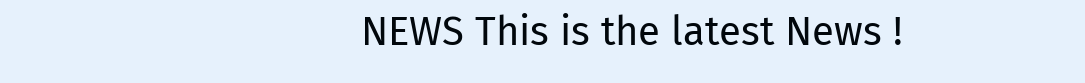NEWS This is the latest News !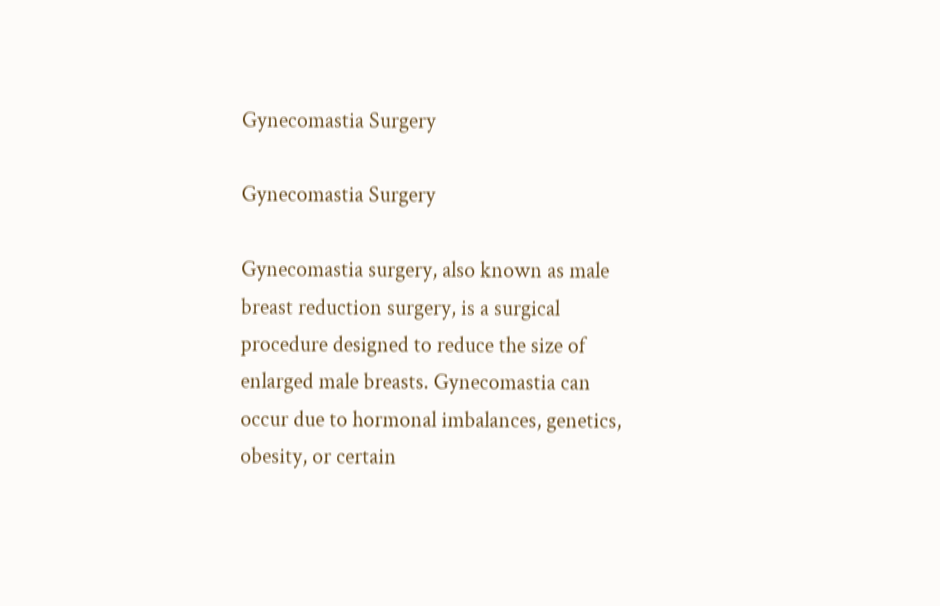Gynecomastia Surgery

Gynecomastia Surgery

Gynecomastia surgery, also known as male breast reduction surgery, is a surgical procedure designed to reduce the size of enlarged male breasts. Gynecomastia can occur due to hormonal imbalances, genetics, obesity, or certain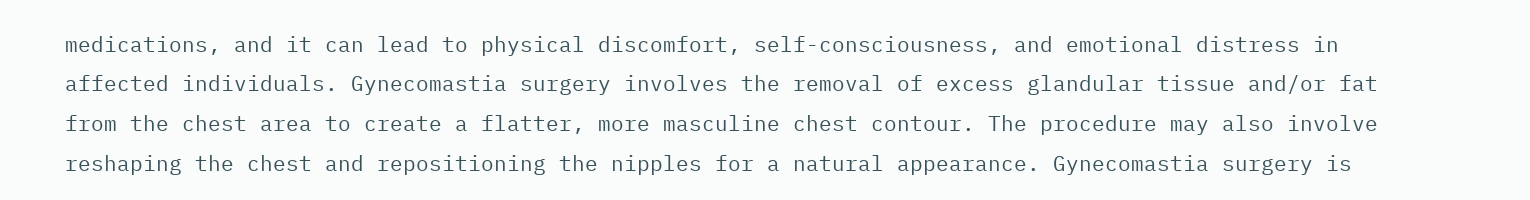medications, and it can lead to physical discomfort, self-consciousness, and emotional distress in affected individuals. Gynecomastia surgery involves the removal of excess glandular tissue and/or fat from the chest area to create a flatter, more masculine chest contour. The procedure may also involve reshaping the chest and repositioning the nipples for a natural appearance. Gynecomastia surgery is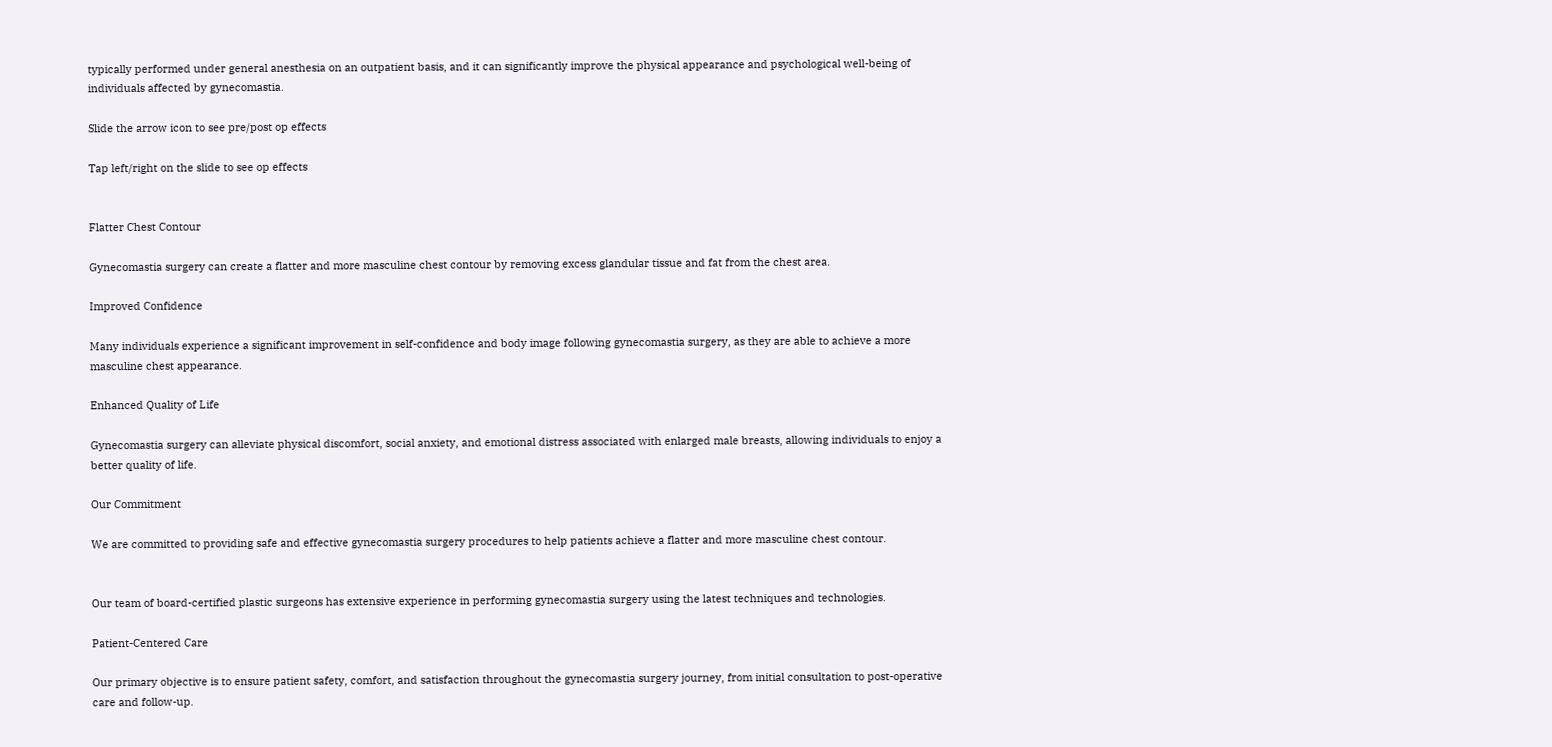typically performed under general anesthesia on an outpatient basis, and it can significantly improve the physical appearance and psychological well-being of individuals affected by gynecomastia.

Slide the arrow icon to see pre/post op effects

Tap left/right on the slide to see op effects


Flatter Chest Contour

Gynecomastia surgery can create a flatter and more masculine chest contour by removing excess glandular tissue and fat from the chest area.

Improved Confidence

Many individuals experience a significant improvement in self-confidence and body image following gynecomastia surgery, as they are able to achieve a more masculine chest appearance.

Enhanced Quality of Life

Gynecomastia surgery can alleviate physical discomfort, social anxiety, and emotional distress associated with enlarged male breasts, allowing individuals to enjoy a better quality of life.

Our Commitment

We are committed to providing safe and effective gynecomastia surgery procedures to help patients achieve a flatter and more masculine chest contour.


Our team of board-certified plastic surgeons has extensive experience in performing gynecomastia surgery using the latest techniques and technologies.

Patient-Centered Care

Our primary objective is to ensure patient safety, comfort, and satisfaction throughout the gynecomastia surgery journey, from initial consultation to post-operative care and follow-up.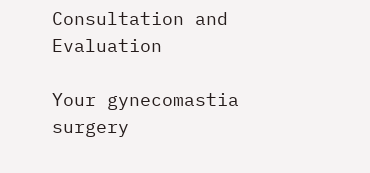Consultation and Evaluation

Your gynecomastia surgery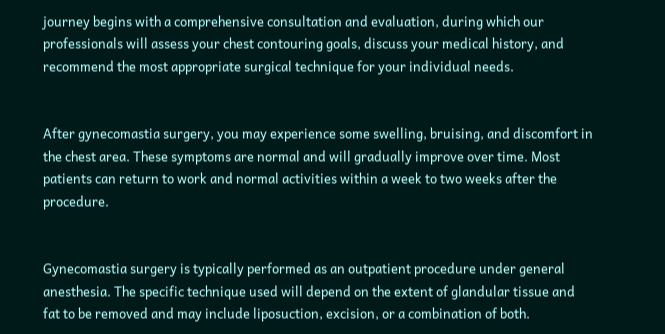journey begins with a comprehensive consultation and evaluation, during which our professionals will assess your chest contouring goals, discuss your medical history, and recommend the most appropriate surgical technique for your individual needs.


After gynecomastia surgery, you may experience some swelling, bruising, and discomfort in the chest area. These symptoms are normal and will gradually improve over time. Most patients can return to work and normal activities within a week to two weeks after the procedure.


Gynecomastia surgery is typically performed as an outpatient procedure under general anesthesia. The specific technique used will depend on the extent of glandular tissue and fat to be removed and may include liposuction, excision, or a combination of both.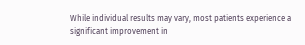While individual results may vary, most patients experience a significant improvement in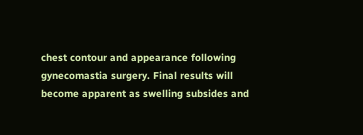chest contour and appearance following gynecomastia surgery. Final results will become apparent as swelling subsides and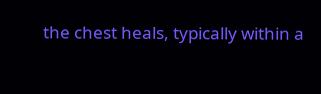the chest heals, typically within a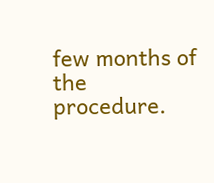few months of the procedure.